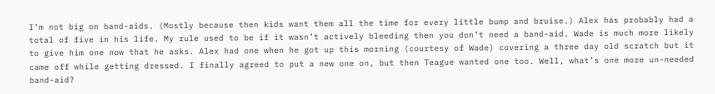I’m not big on band-aids. (Mostly because then kids want them all the time for every little bump and bruise.) Alex has probably had a total of five in his life. My rule used to be if it wasn’t actively bleeding then you don’t need a band-aid. Wade is much more likely to give him one now that he asks. Alex had one when he got up this morning (courtesy of Wade) covering a three day old scratch but it came off while getting dressed. I finally agreed to put a new one on, but then Teague wanted one too. Well, what’s one more un-needed band-aid?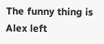The funny thing is Alex left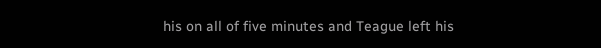his on all of five minutes and Teague left his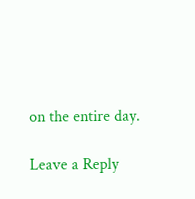on the entire day.

Leave a Reply